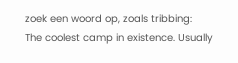zoek een woord op, zoals tribbing:
The coolest camp in existence. Usually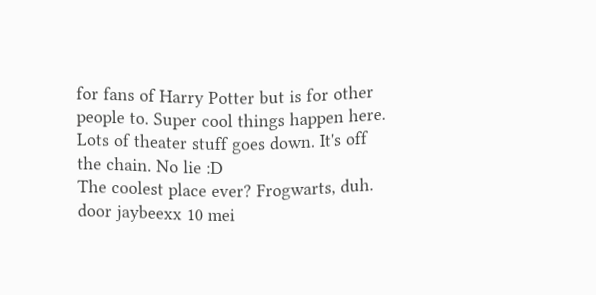for fans of Harry Potter but is for other people to. Super cool things happen here. Lots of theater stuff goes down. It's off the chain. No lie :D
The coolest place ever? Frogwarts, duh.
door jaybeexx 10 mei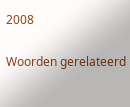2008

Woorden gerelateerd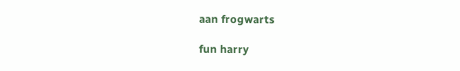aan frogwarts

fun harry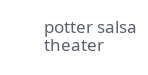potter salsa theater